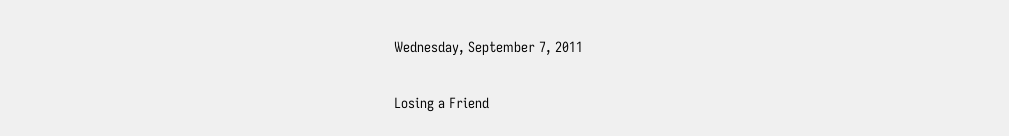Wednesday, September 7, 2011

Losing a Friend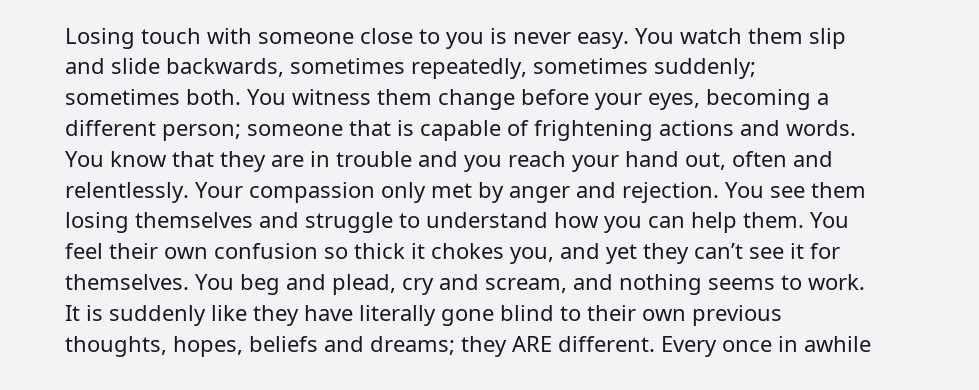Losing touch with someone close to you is never easy. You watch them slip and slide backwards, sometimes repeatedly, sometimes suddenly; sometimes both. You witness them change before your eyes, becoming a different person; someone that is capable of frightening actions and words. You know that they are in trouble and you reach your hand out, often and relentlessly. Your compassion only met by anger and rejection. You see them losing themselves and struggle to understand how you can help them. You feel their own confusion so thick it chokes you, and yet they can’t see it for themselves. You beg and plead, cry and scream, and nothing seems to work. It is suddenly like they have literally gone blind to their own previous thoughts, hopes, beliefs and dreams; they ARE different. Every once in awhile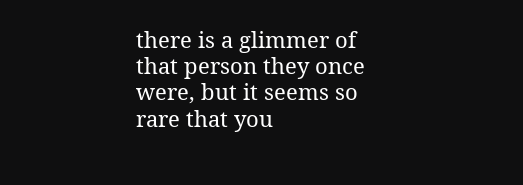there is a glimmer of that person they once were, but it seems so rare that you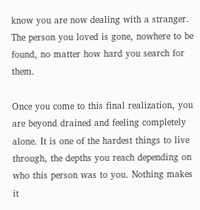know you are now dealing with a stranger. The person you loved is gone, nowhere to be found, no matter how hard you search for them.

Once you come to this final realization, you are beyond drained and feeling completely alone. It is one of the hardest things to live through, the depths you reach depending on who this person was to you. Nothing makes it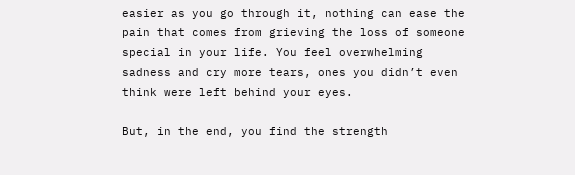easier as you go through it, nothing can ease the pain that comes from grieving the loss of someone special in your life. You feel overwhelming sadness and cry more tears, ones you didn’t even think were left behind your eyes.

But, in the end, you find the strength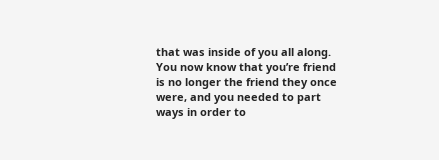that was inside of you all along. You now know that you’re friend is no longer the friend they once were, and you needed to part ways in order to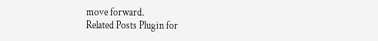move forward.
Related Posts Plugin for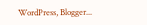WordPress, Blogger...